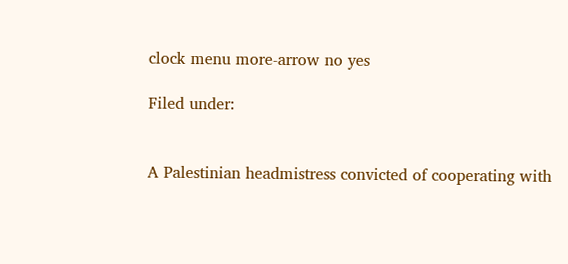clock menu more-arrow no yes

Filed under:


A Palestinian headmistress convicted of cooperating with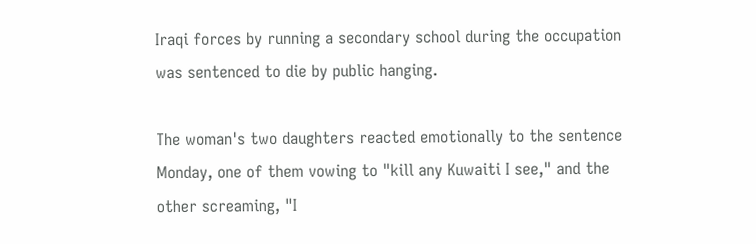Iraqi forces by running a secondary school during the occupation was sentenced to die by public hanging.

The woman's two daughters reacted emotionally to the sentence Monday, one of them vowing to "kill any Kuwaiti I see," and the other screaming, "I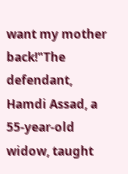want my mother back!"The defendant, Hamdi Assad, a 55-year-old widow, taught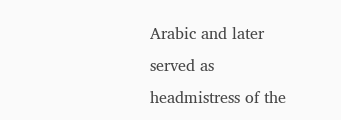Arabic and later served as headmistress of the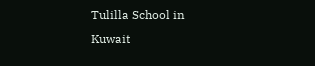Tulilla School in Kuwait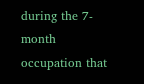during the 7-month occupation that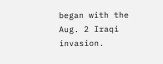began with the Aug. 2 Iraqi invasion.